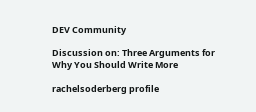DEV Community

Discussion on: Three Arguments for Why You Should Write More

rachelsoderberg profile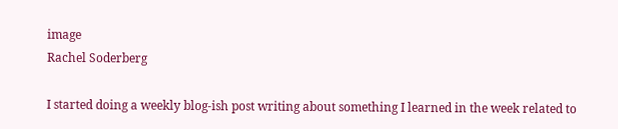image
Rachel Soderberg

I started doing a weekly blog-ish post writing about something I learned in the week related to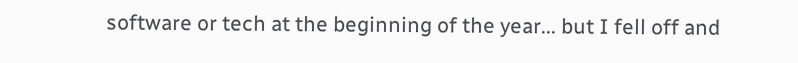software or tech at the beginning of the year... but I fell off and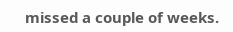missed a couple of weeks.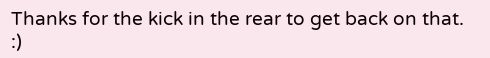Thanks for the kick in the rear to get back on that. :)